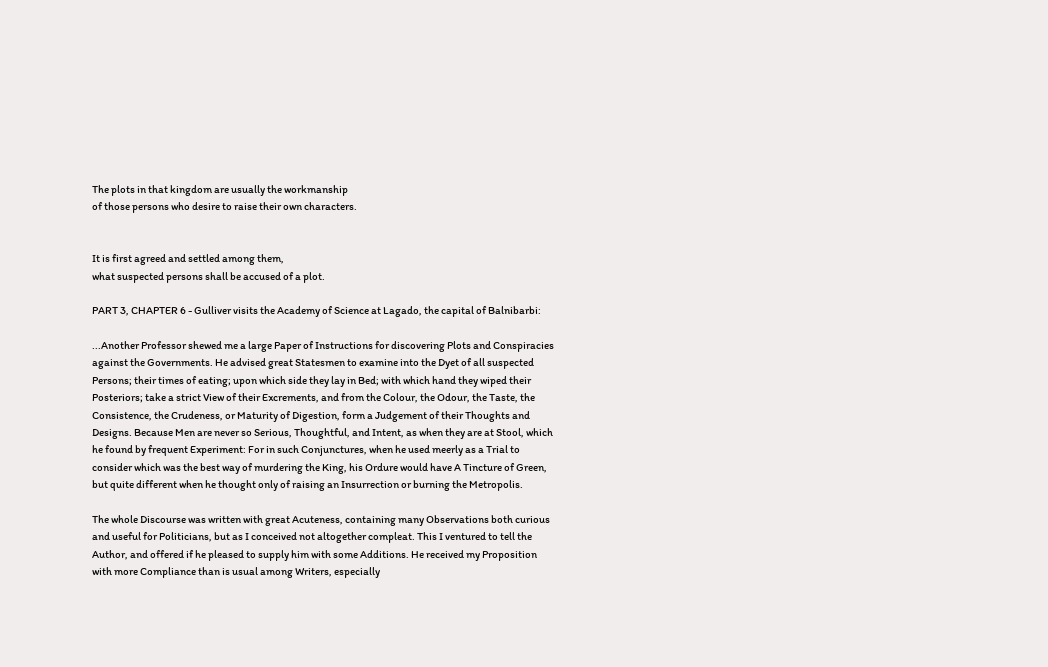The plots in that kingdom are usually the workmanship
of those persons who desire to raise their own characters.


It is first agreed and settled among them,
what suspected persons shall be accused of a plot.

PART 3, CHAPTER 6 - Gulliver visits the Academy of Science at Lagado, the capital of Balnibarbi:

...Another Professor shewed me a large Paper of Instructions for discovering Plots and Conspiracies against the Governments. He advised great Statesmen to examine into the Dyet of all suspected Persons; their times of eating; upon which side they lay in Bed; with which hand they wiped their Posteriors; take a strict View of their Excrements, and from the Colour, the Odour, the Taste, the Consistence, the Crudeness, or Maturity of Digestion, form a Judgement of their Thoughts and Designs. Because Men are never so Serious, Thoughtful, and Intent, as when they are at Stool, which he found by frequent Experiment: For in such Conjunctures, when he used meerly as a Trial to consider which was the best way of murdering the King, his Ordure would have A Tincture of Green, but quite different when he thought only of raising an Insurrection or burning the Metropolis.

The whole Discourse was written with great Acuteness, containing many Observations both curious and useful for Politicians, but as I conceived not altogether compleat. This I ventured to tell the Author, and offered if he pleased to supply him with some Additions. He received my Proposition with more Compliance than is usual among Writers, especially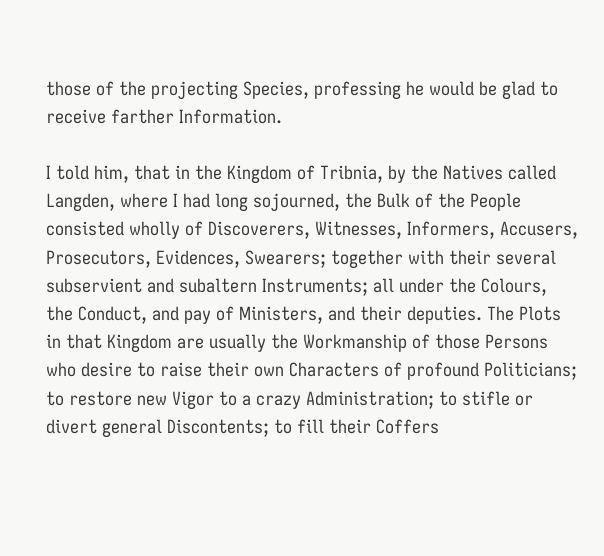those of the projecting Species, professing he would be glad to receive farther Information.

I told him, that in the Kingdom of Tribnia, by the Natives called Langden, where I had long sojourned, the Bulk of the People consisted wholly of Discoverers, Witnesses, Informers, Accusers, Prosecutors, Evidences, Swearers; together with their several subservient and subaltern Instruments; all under the Colours, the Conduct, and pay of Ministers, and their deputies. The Plots in that Kingdom are usually the Workmanship of those Persons who desire to raise their own Characters of profound Politicians; to restore new Vigor to a crazy Administration; to stifle or divert general Discontents; to fill their Coffers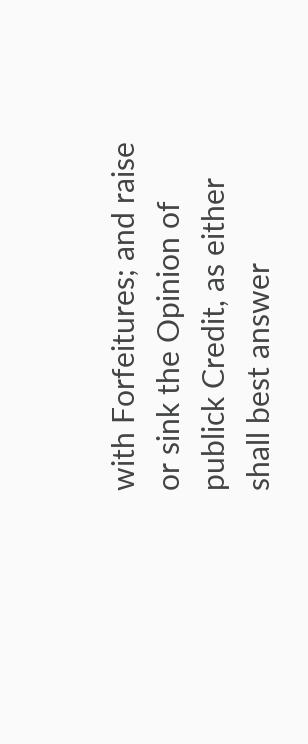with Forfeitures; and raise or sink the Opinion of publick Credit, as either shall best answer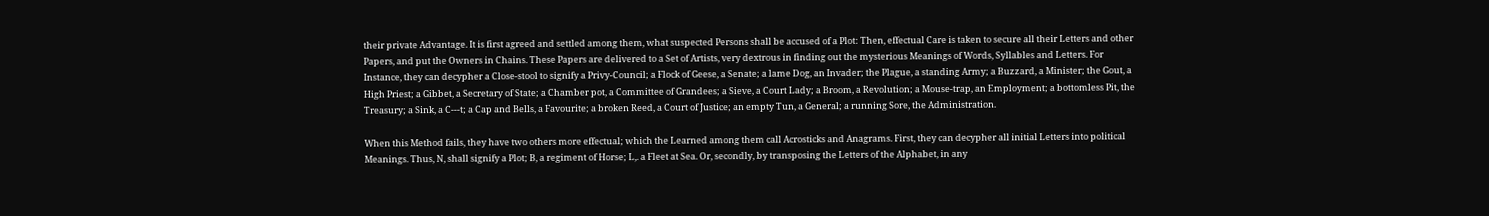their private Advantage. It is first agreed and settled among them, what suspected Persons shall be accused of a Plot: Then, effectual Care is taken to secure all their Letters and other Papers, and put the Owners in Chains. These Papers are delivered to a Set of Artists, very dextrous in finding out the mysterious Meanings of Words, Syllables and Letters. For Instance, they can decypher a Close-stool to signify a Privy-Council; a Flock of Geese, a Senate; a lame Dog, an Invader; the Plague, a standing Army; a Buzzard, a Minister; the Gout, a High Priest; a Gibbet, a Secretary of State; a Chamber pot, a Committee of Grandees; a Sieve, a Court Lady; a Broom, a Revolution; a Mouse-trap, an Employment; a bottomless Pit, the Treasury; a Sink, a C---t; a Cap and Bells, a Favourite; a broken Reed, a Court of Justice; an empty Tun, a General; a running Sore, the Administration.

When this Method fails, they have two others more effectual; which the Learned among them call Acrosticks and Anagrams. First, they can decypher all initial Letters into political Meanings. Thus, N, shall signify a Plot; B, a regiment of Horse; L,. a Fleet at Sea. Or, secondly, by transposing the Letters of the Alphabet, in any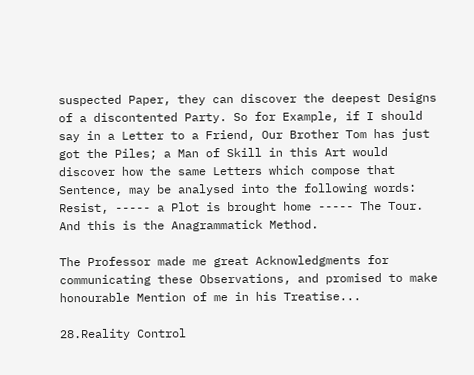suspected Paper, they can discover the deepest Designs of a discontented Party. So for Example, if I should say in a Letter to a Friend, Our Brother Tom has just got the Piles; a Man of Skill in this Art would discover how the same Letters which compose that Sentence, may be analysed into the following words: Resist, ----- a Plot is brought home ----- The Tour. And this is the Anagrammatick Method.

The Professor made me great Acknowledgments for communicating these Observations, and promised to make honourable Mention of me in his Treatise...

28.Reality Control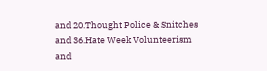and 20.Thought Police & Snitches and 36.Hate Week Volunteerism and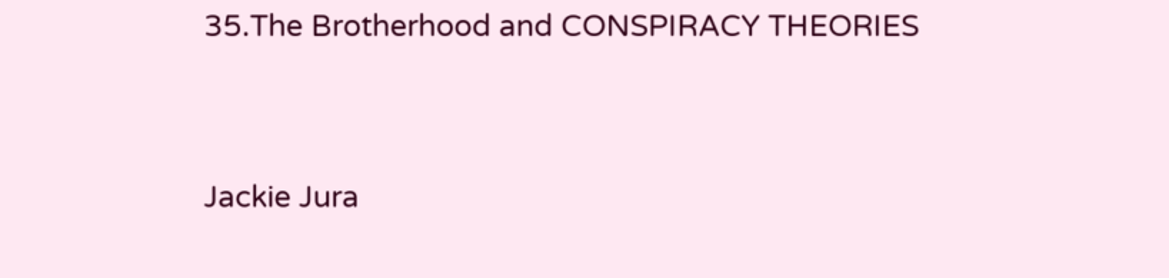35.The Brotherhood and CONSPIRACY THEORIES


Jackie Jura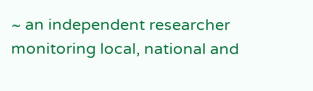~ an independent researcher monitoring local, national and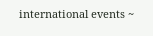international events ~